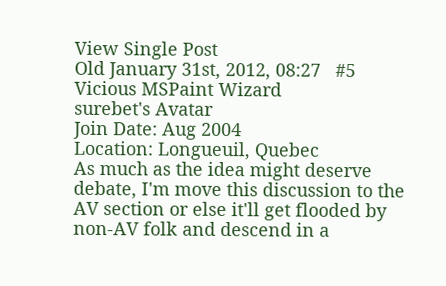View Single Post
Old January 31st, 2012, 08:27   #5
Vicious MSPaint Wizard
surebet's Avatar
Join Date: Aug 2004
Location: Longueuil, Quebec
As much as the idea might deserve debate, I'm move this discussion to the AV section or else it'll get flooded by non-AV folk and descend in a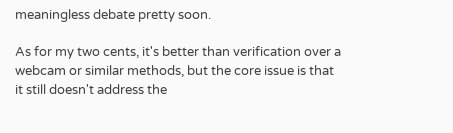meaningless debate pretty soon.

As for my two cents, it's better than verification over a webcam or similar methods, but the core issue is that it still doesn't address the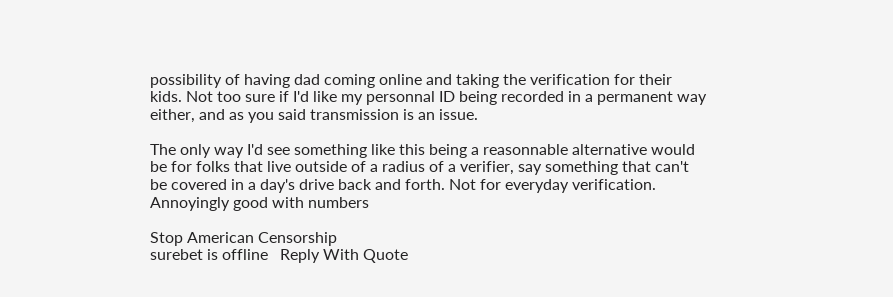possibility of having dad coming online and taking the verification for their kids. Not too sure if I'd like my personnal ID being recorded in a permanent way either, and as you said transmission is an issue.

The only way I'd see something like this being a reasonnable alternative would be for folks that live outside of a radius of a verifier, say something that can't be covered in a day's drive back and forth. Not for everyday verification.
Annoyingly good with numbers

Stop American Censorship
surebet is offline   Reply With Quote